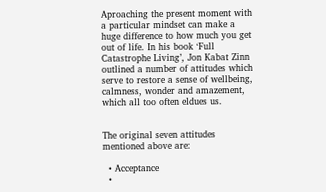Aproaching the present moment with a particular mindset can make a huge difference to how much you get out of life. In his book ‘Full Catastrophe Living’, Jon Kabat Zinn outlined a number of attitudes which serve to restore a sense of wellbeing, calmness, wonder and amazement, which all too often eldues us.


The original seven attitudes mentioned above are:

  • Acceptance
  •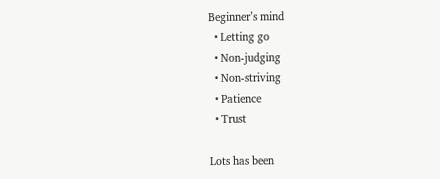Beginner’s mind
  • Letting go
  • Non-judging
  • Non-striving
  • Patience
  • Trust

Lots has been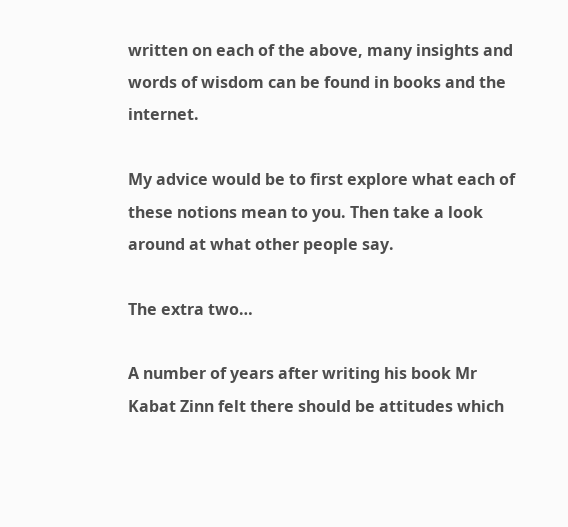written on each of the above, many insights and words of wisdom can be found in books and the internet.

My advice would be to first explore what each of these notions mean to you. Then take a look around at what other people say.

The extra two…

A number of years after writing his book Mr Kabat Zinn felt there should be attitudes which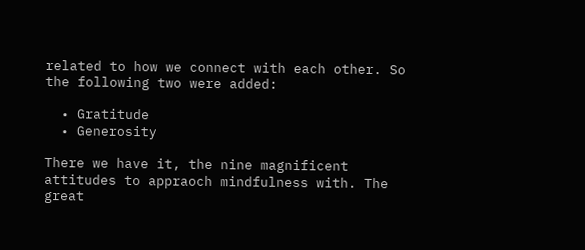related to how we connect with each other. So the following two were added:

  • Gratitude
  • Generosity

There we have it, the nine magnificent attitudes to appraoch mindfulness with. The great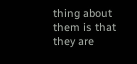thing about them is that they are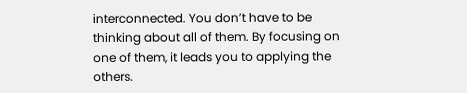interconnected. You don’t have to be thinking about all of them. By focusing on one of them, it leads you to applying the others.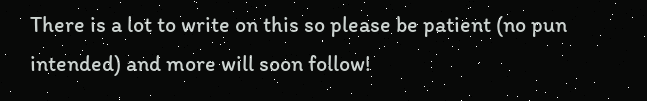There is a lot to write on this so please be patient (no pun intended) and more will soon follow!